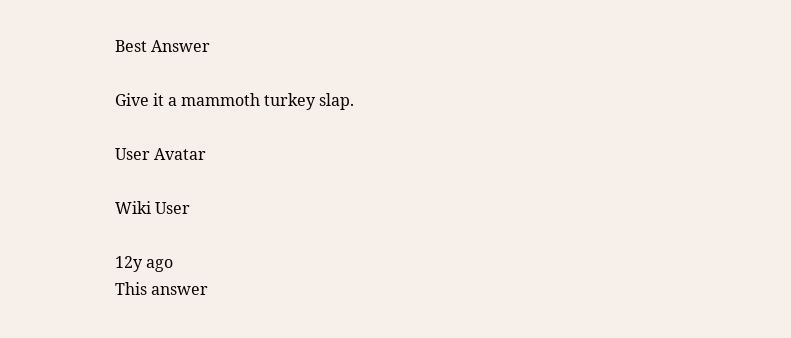Best Answer

Give it a mammoth turkey slap.

User Avatar

Wiki User

12y ago
This answer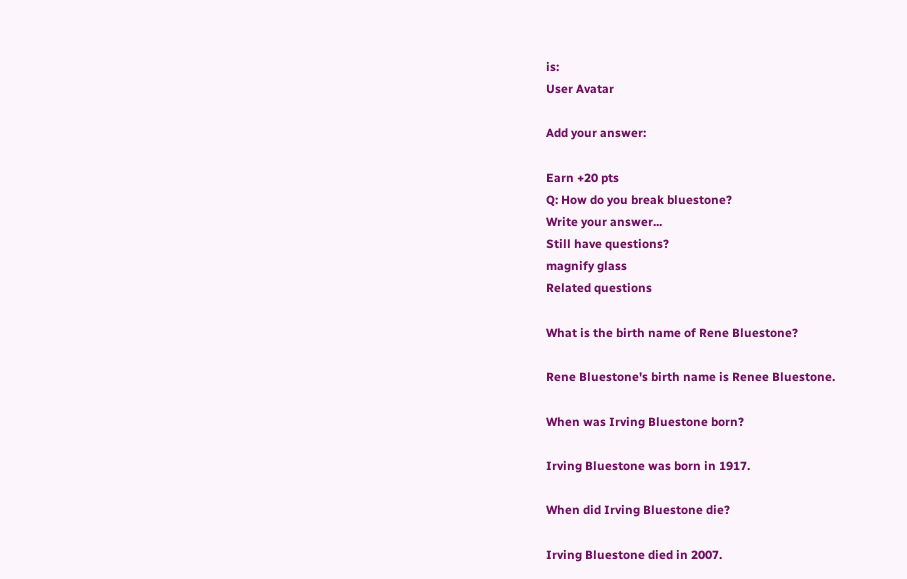is:
User Avatar

Add your answer:

Earn +20 pts
Q: How do you break bluestone?
Write your answer...
Still have questions?
magnify glass
Related questions

What is the birth name of Rene Bluestone?

Rene Bluestone's birth name is Renee Bluestone.

When was Irving Bluestone born?

Irving Bluestone was born in 1917.

When did Irving Bluestone die?

Irving Bluestone died in 2007.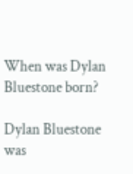When was Dylan Bluestone born?

Dylan Bluestone was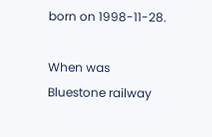born on 1998-11-28.

When was Bluestone railway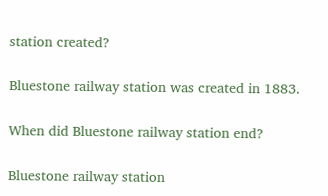station created?

Bluestone railway station was created in 1883.

When did Bluestone railway station end?

Bluestone railway station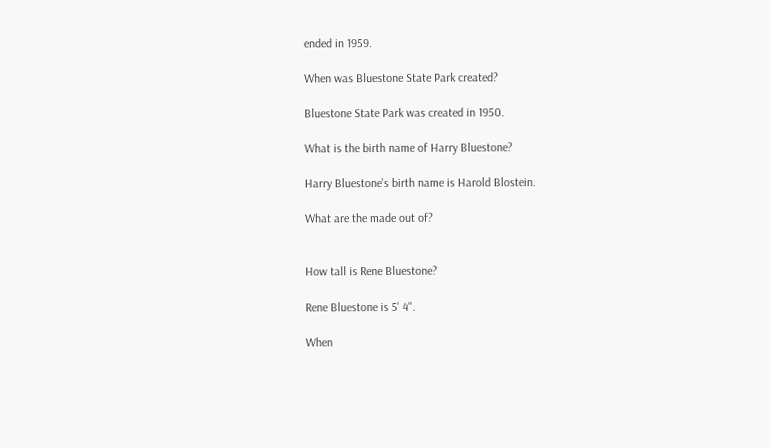ended in 1959.

When was Bluestone State Park created?

Bluestone State Park was created in 1950.

What is the birth name of Harry Bluestone?

Harry Bluestone's birth name is Harold Blostein.

What are the made out of?


How tall is Rene Bluestone?

Rene Bluestone is 5' 4".

When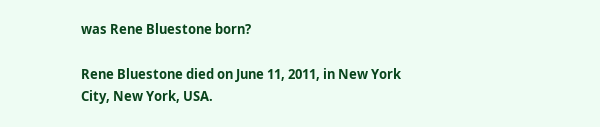was Rene Bluestone born?

Rene Bluestone died on June 11, 2011, in New York City, New York, USA.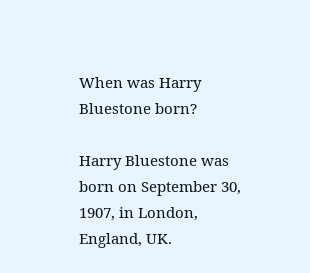When was Harry Bluestone born?

Harry Bluestone was born on September 30, 1907, in London, England, UK.